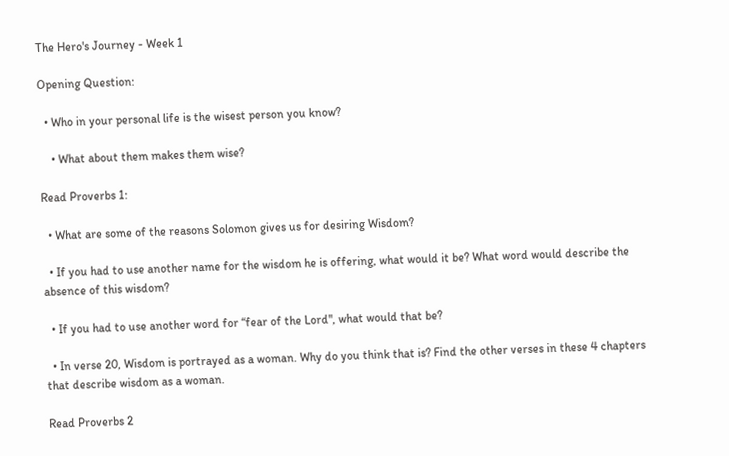The Hero's Journey - Week 1

Opening Question:

  • Who in your personal life is the wisest person you know?

    • What about them makes them wise?

Read Proverbs 1:

  • What are some of the reasons Solomon gives us for desiring Wisdom?

  • If you had to use another name for the wisdom he is offering, what would it be? What word would describe the absence of this wisdom?

  • If you had to use another word for “fear of the Lord", what would that be?

  • In verse 20, Wisdom is portrayed as a woman. Why do you think that is? Find the other verses in these 4 chapters that describe wisdom as a woman.

Read Proverbs 2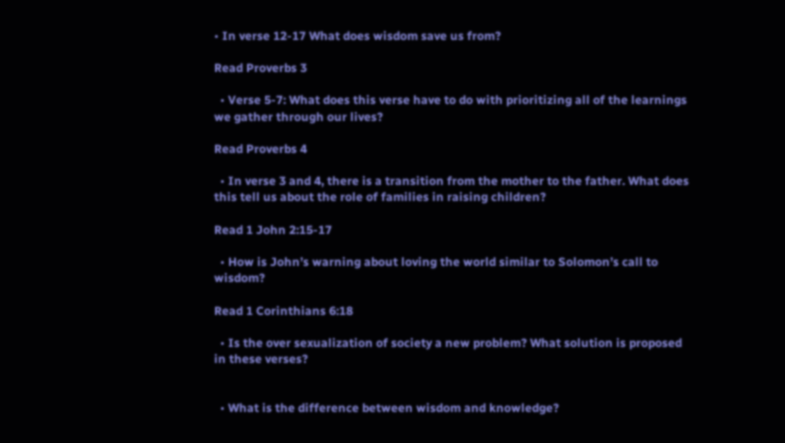• In verse 12-17 What does wisdom save us from?

Read Proverbs 3

  • Verse 5-7: What does this verse have to do with prioritizing all of the learnings we gather through our lives?

Read Proverbs 4

  • In verse 3 and 4, there is a transition from the mother to the father. What does this tell us about the role of families in raising children?

Read 1 John 2:15-17

  • How is John’s warning about loving the world similar to Solomon’s call to wisdom?

Read 1 Corinthians 6:18

  • Is the over sexualization of society a new problem? What solution is proposed in these verses?


  • What is the difference between wisdom and knowledge?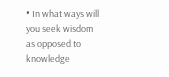• In what ways will you seek wisdom as opposed to knowledge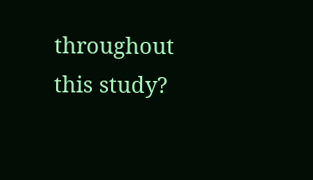throughout this study?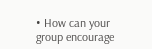• How can your group encourage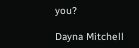you?

Dayna Mitchell